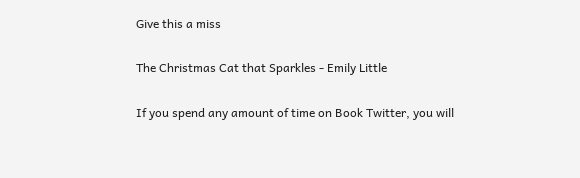Give this a miss

The Christmas Cat that Sparkles - Emily Little

If you spend any amount of time on Book Twitter, you will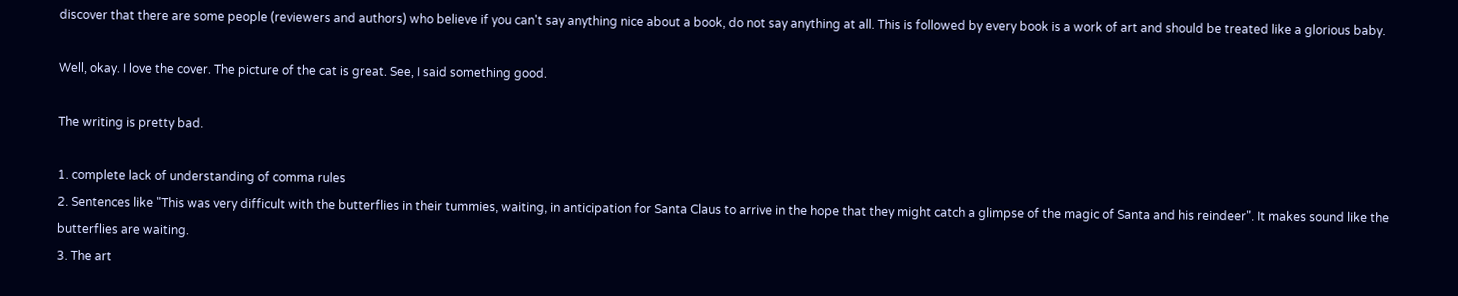discover that there are some people (reviewers and authors) who believe if you can't say anything nice about a book, do not say anything at all. This is followed by every book is a work of art and should be treated like a glorious baby.

Well, okay. I love the cover. The picture of the cat is great. See, I said something good.

The writing is pretty bad.

1. complete lack of understanding of comma rules
2. Sentences like "This was very difficult with the butterflies in their tummies, waiting, in anticipation for Santa Claus to arrive in the hope that they might catch a glimpse of the magic of Santa and his reindeer". It makes sound like the butterflies are waiting.
3. The art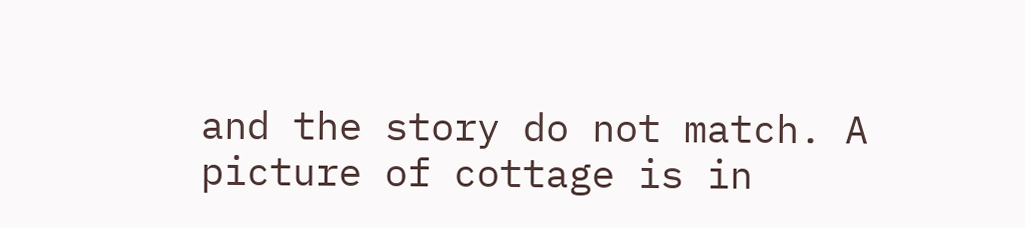and the story do not match. A picture of cottage is in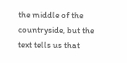the middle of the countryside, but the text tells us that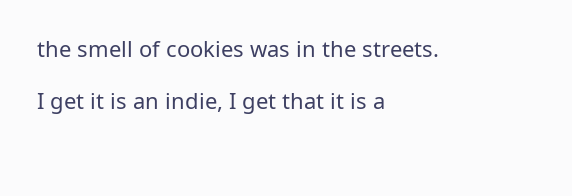the smell of cookies was in the streets.

I get it is an indie, I get that it is a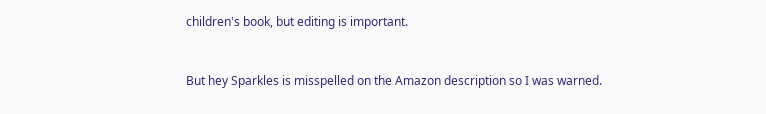children's book, but editing is important.


But hey Sparkles is misspelled on the Amazon description so I was warned.